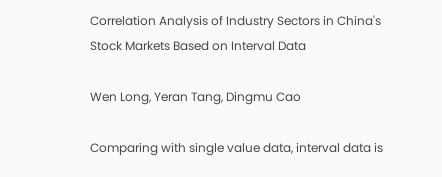Correlation Analysis of Industry Sectors in China's Stock Markets Based on Interval Data

Wen Long, Yeran Tang, Dingmu Cao

Comparing with single value data, interval data is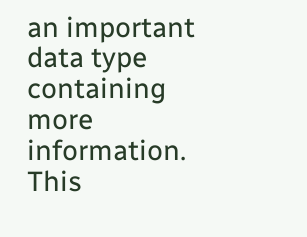an important data type containing more information. This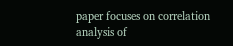paper focuses on correlation analysis of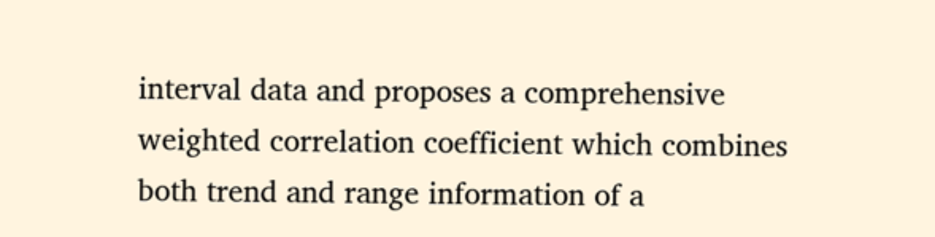interval data and proposes a comprehensive weighted correlation coefficient which combines both trend and range information of a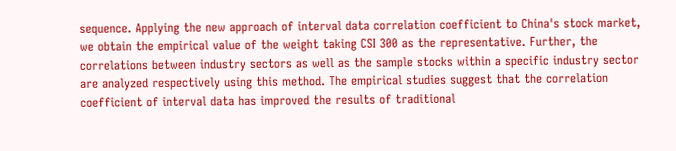sequence. Applying the new approach of interval data correlation coefficient to China's stock market, we obtain the empirical value of the weight taking CSI 300 as the representative. Further, the correlations between industry sectors as well as the sample stocks within a specific industry sector are analyzed respectively using this method. The empirical studies suggest that the correlation coefficient of interval data has improved the results of traditional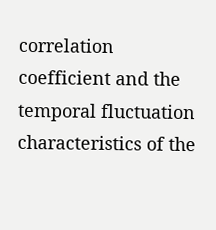correlation coefficient and the temporal fluctuation characteristics of the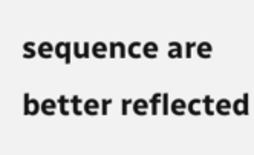sequence are better reflected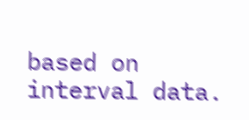based on interval data.